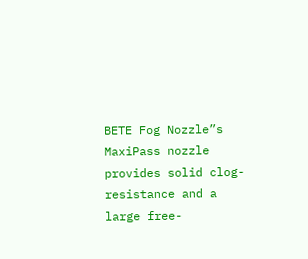BETE Fog Nozzle”s MaxiPass nozzle provides solid clog-resistance and a large free-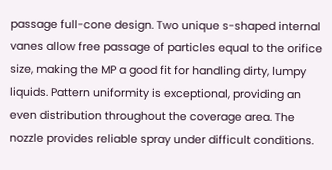passage full-cone design. Two unique s-shaped internal vanes allow free passage of particles equal to the orifice size, making the MP a good fit for handling dirty, lumpy liquids. Pattern uniformity is exceptional, providing an even distribution throughout the coverage area. The nozzle provides reliable spray under difficult conditions.